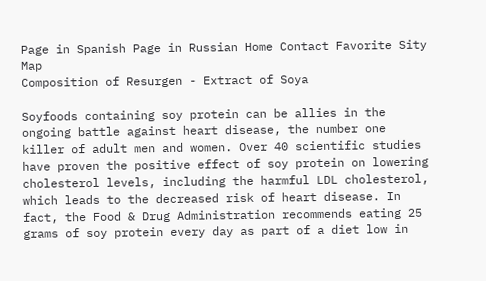Page in Spanish Page in Russian Home Contact Favorite Sity Map
Composition of Resurgen - Extract of Soya

Soyfoods containing soy protein can be allies in the ongoing battle against heart disease, the number one killer of adult men and women. Over 40 scientific studies have proven the positive effect of soy protein on lowering cholesterol levels, including the harmful LDL cholesterol, which leads to the decreased risk of heart disease. In fact, the Food & Drug Administration recommends eating 25 grams of soy protein every day as part of a diet low in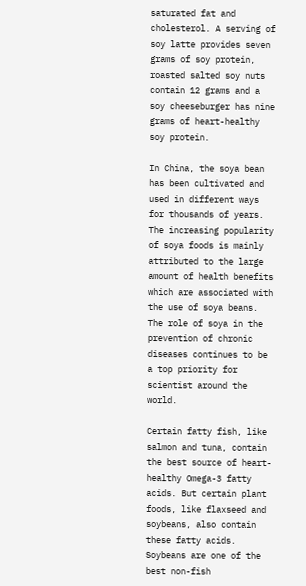saturated fat and cholesterol. A serving of soy latte provides seven grams of soy protein, roasted salted soy nuts contain 12 grams and a soy cheeseburger has nine grams of heart-healthy soy protein.

In China, the soya bean has been cultivated and used in different ways for thousands of years. The increasing popularity of soya foods is mainly attributed to the large amount of health benefits which are associated with the use of soya beans. The role of soya in the prevention of chronic diseases continues to be a top priority for scientist around the world.

Certain fatty fish, like salmon and tuna, contain the best source of heart-healthy Omega-3 fatty acids. But certain plant foods, like flaxseed and soybeans, also contain these fatty acids. Soybeans are one of the best non-fish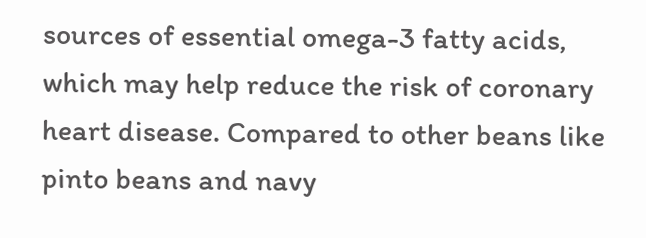sources of essential omega-3 fatty acids, which may help reduce the risk of coronary heart disease. Compared to other beans like pinto beans and navy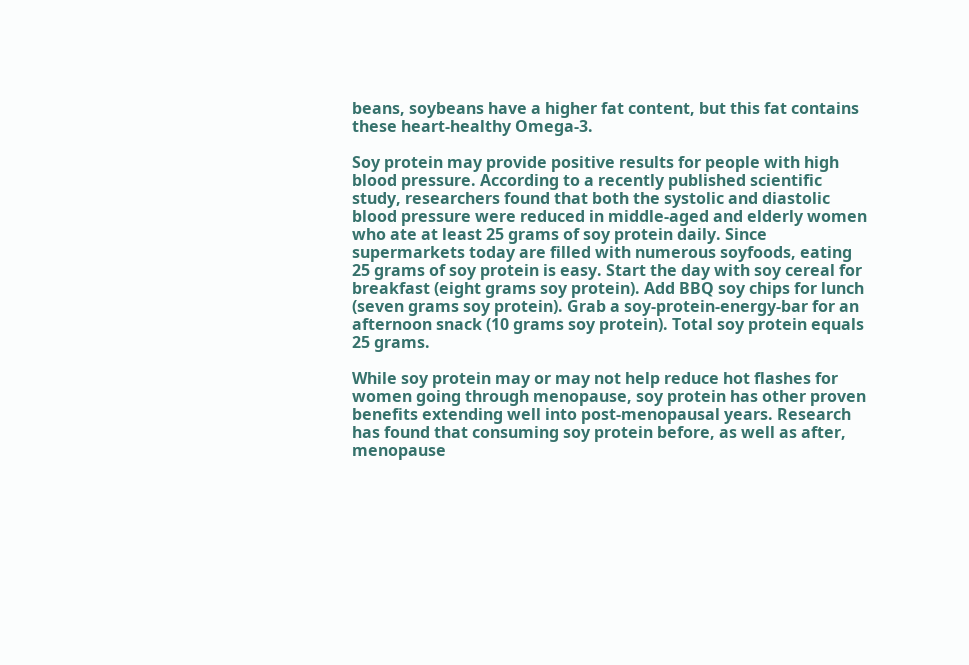beans, soybeans have a higher fat content, but this fat contains these heart-healthy Omega-3.

Soy protein may provide positive results for people with high blood pressure. According to a recently published scientific study, researchers found that both the systolic and diastolic blood pressure were reduced in middle-aged and elderly women who ate at least 25 grams of soy protein daily. Since supermarkets today are filled with numerous soyfoods, eating 25 grams of soy protein is easy. Start the day with soy cereal for breakfast (eight grams soy protein). Add BBQ soy chips for lunch (seven grams soy protein). Grab a soy-protein-energy-bar for an afternoon snack (10 grams soy protein). Total soy protein equals 25 grams.

While soy protein may or may not help reduce hot flashes for women going through menopause, soy protein has other proven benefits extending well into post-menopausal years. Research has found that consuming soy protein before, as well as after, menopause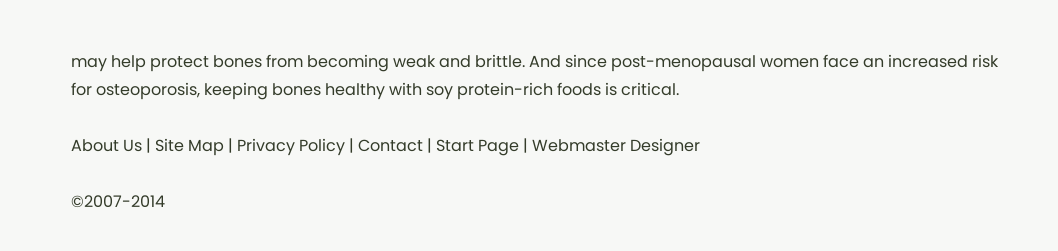may help protect bones from becoming weak and brittle. And since post-menopausal women face an increased risk for osteoporosis, keeping bones healthy with soy protein-rich foods is critical.

About Us | Site Map | Privacy Policy | Contact | Start Page | Webmaster Designer

©2007-2014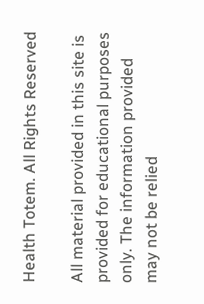Health Totem. All Rights Reserved

All material provided in this site is provided for educational purposes only. The information provided may not be relied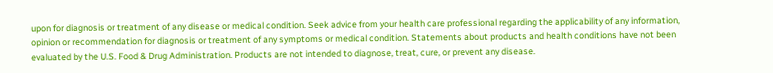upon for diagnosis or treatment of any disease or medical condition. Seek advice from your health care professional regarding the applicability of any information, opinion or recommendation for diagnosis or treatment of any symptoms or medical condition. Statements about products and health conditions have not been evaluated by the U.S. Food & Drug Administration. Products are not intended to diagnose, treat, cure, or prevent any disease.